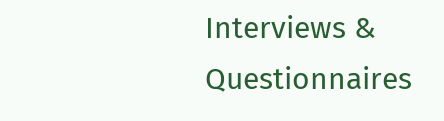Interviews & Questionnaires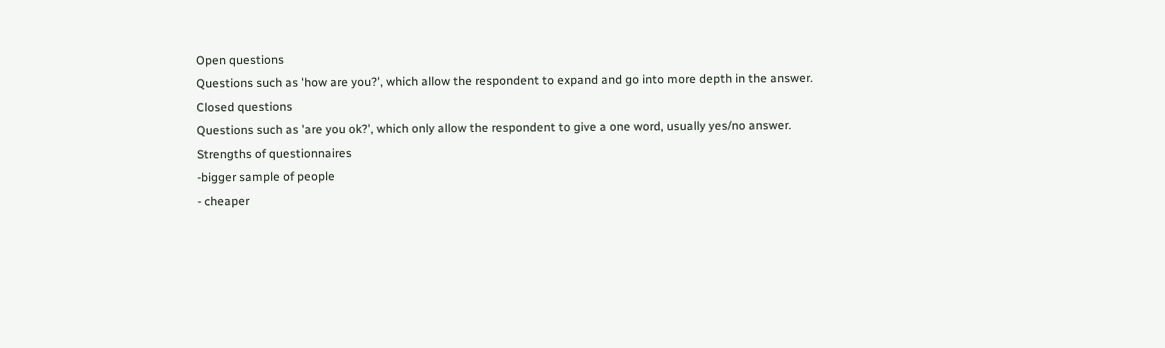Open questions
Questions such as 'how are you?', which allow the respondent to expand and go into more depth in the answer.
Closed questions
Questions such as 'are you ok?', which only allow the respondent to give a one word, usually yes/no answer.
Strengths of questionnaires
-bigger sample of people
- cheaper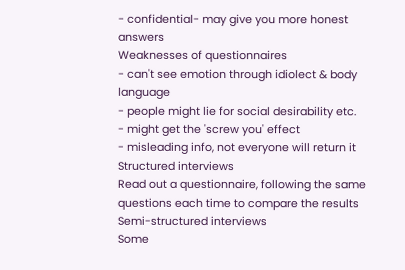- confidential- may give you more honest answers
Weaknesses of questionnaires
- can't see emotion through idiolect & body language
- people might lie for social desirability etc.
- might get the 'screw you' effect
- misleading info, not everyone will return it
Structured interviews
Read out a questionnaire, following the same questions each time to compare the results
Semi-structured interviews
Some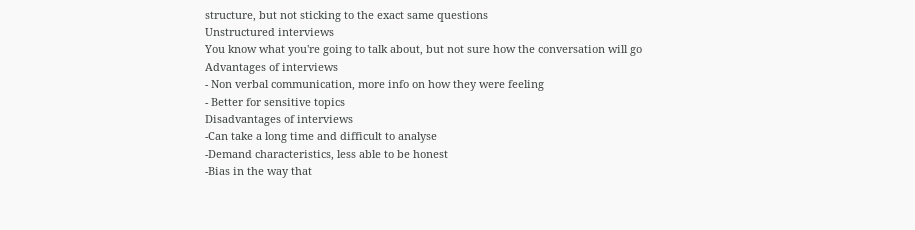structure, but not sticking to the exact same questions
Unstructured interviews
You know what you're going to talk about, but not sure how the conversation will go
Advantages of interviews
- Non verbal communication, more info on how they were feeling
- Better for sensitive topics
Disadvantages of interviews
-Can take a long time and difficult to analyse
-Demand characteristics, less able to be honest
-Bias in the way that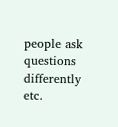people ask questions differently etc.